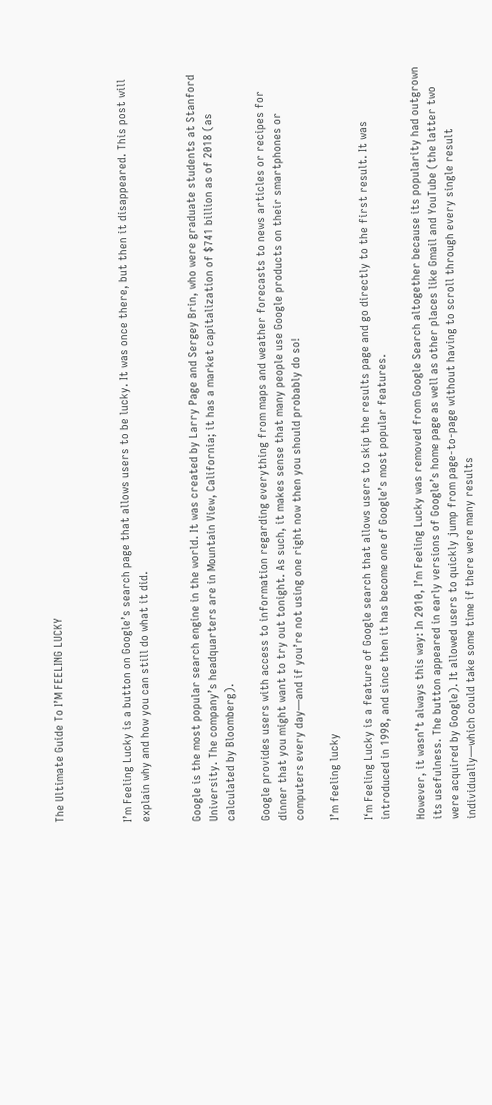The Ultimate Guide To I’M FEELING LUCKY



I’m Feeling Lucky is a button on Google’s search page that allows users to be lucky. It was once there, but then it disappeared. This post will explain why and how you can still do what it did.


Google is the most popular search engine in the world. It was created by Larry Page and Sergey Brin, who were graduate students at Stanford University. The company’s headquarters are in Mountain View, California; it has a market capitalization of $741 billion as of 2018 (as calculated by Bloomberg).

Google provides users with access to information regarding everything from maps and weather forecasts to news articles or recipes for dinner that you might want to try out tonight. As such, it makes sense that many people use Google products on their smartphones or computers every day—and if you’re not using one right now then you should probably do so!

I’m feeling lucky

I‘m Feeling Lucky is a feature of Google search that allows users to skip the results page and go directly to the first result. It was introduced in 1998, and since then it has become one of Google’s most popular features.

However, it wasn’t always this way: In 2010, I’m Feeling Lucky was removed from Google Search altogether because its popularity had outgrown its usefulness. The button appeared in early versions of Google’s home page as well as other places like Gmail and YouTube (the latter two were acquired by Google). It allowed users to quickly jump from page-to-page without having to scroll through every single result individually—which could take some time if there were many results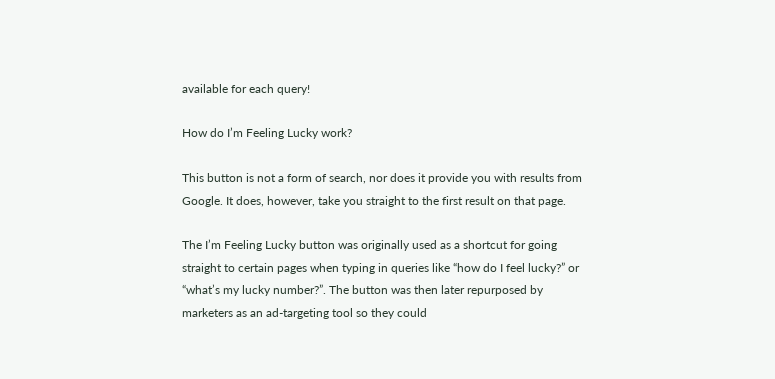available for each query!

How do I’m Feeling Lucky work?

This button is not a form of search, nor does it provide you with results from Google. It does, however, take you straight to the first result on that page.

The I’m Feeling Lucky button was originally used as a shortcut for going straight to certain pages when typing in queries like “how do I feel lucky?” or “what’s my lucky number?”. The button was then later repurposed by marketers as an ad-targeting tool so they could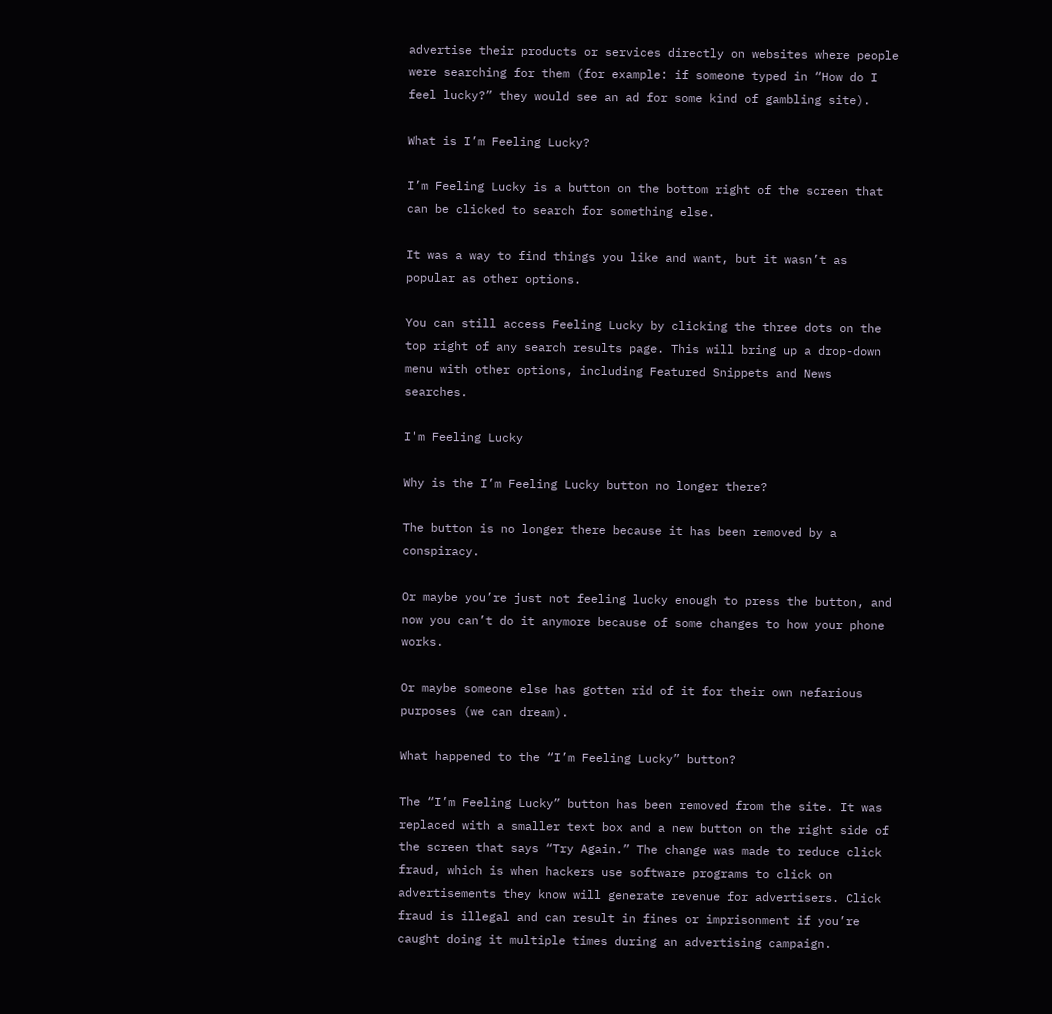advertise their products or services directly on websites where people were searching for them (for example: if someone typed in “How do I feel lucky?” they would see an ad for some kind of gambling site).

What is I’m Feeling Lucky?

I’m Feeling Lucky is a button on the bottom right of the screen that can be clicked to search for something else.

It was a way to find things you like and want, but it wasn’t as popular as other options.

You can still access Feeling Lucky by clicking the three dots on the top right of any search results page. This will bring up a drop-down menu with other options, including Featured Snippets and News searches.

I'm Feeling Lucky

Why is the I’m Feeling Lucky button no longer there?

The button is no longer there because it has been removed by a conspiracy.

Or maybe you’re just not feeling lucky enough to press the button, and now you can’t do it anymore because of some changes to how your phone works.

Or maybe someone else has gotten rid of it for their own nefarious purposes (we can dream).

What happened to the “I’m Feeling Lucky” button?

The “I’m Feeling Lucky” button has been removed from the site. It was replaced with a smaller text box and a new button on the right side of the screen that says “Try Again.” The change was made to reduce click fraud, which is when hackers use software programs to click on advertisements they know will generate revenue for advertisers. Click fraud is illegal and can result in fines or imprisonment if you’re caught doing it multiple times during an advertising campaign.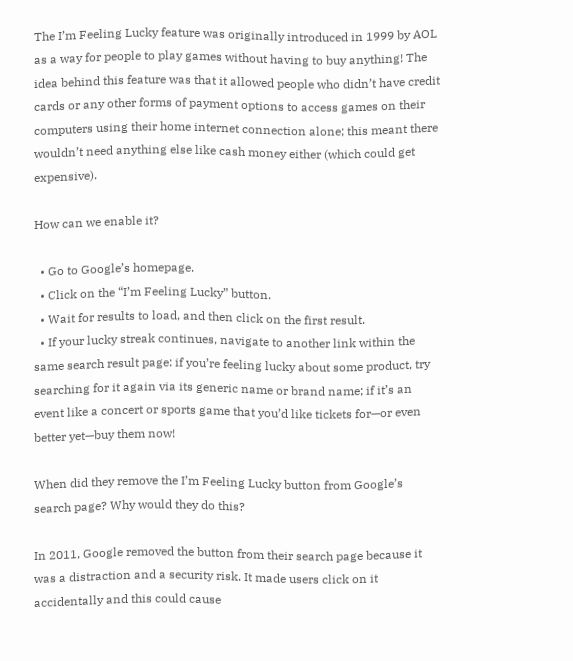The I’m Feeling Lucky feature was originally introduced in 1999 by AOL as a way for people to play games without having to buy anything! The idea behind this feature was that it allowed people who didn’t have credit cards or any other forms of payment options to access games on their computers using their home internet connection alone; this meant there wouldn’t need anything else like cash money either (which could get expensive).

How can we enable it?

  • Go to Google’s homepage.
  • Click on the “I’m Feeling Lucky” button.
  • Wait for results to load, and then click on the first result.
  • If your lucky streak continues, navigate to another link within the same search result page: if you’re feeling lucky about some product, try searching for it again via its generic name or brand name; if it’s an event like a concert or sports game that you’d like tickets for—or even better yet—buy them now!

When did they remove the I’m Feeling Lucky button from Google’s search page? Why would they do this?

In 2011, Google removed the button from their search page because it was a distraction and a security risk. It made users click on it accidentally and this could cause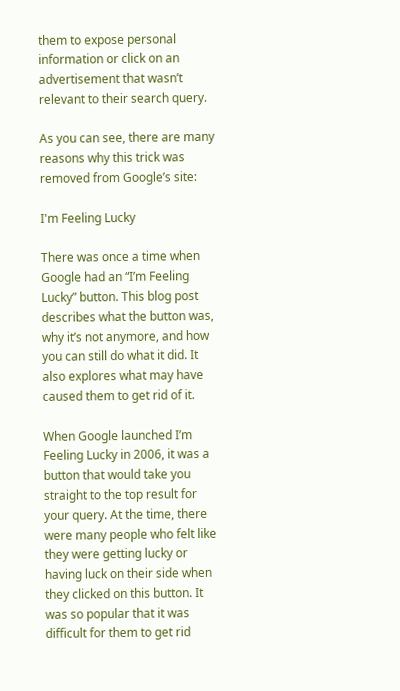them to expose personal information or click on an advertisement that wasn’t relevant to their search query.

As you can see, there are many reasons why this trick was removed from Google’s site:

I'm Feeling Lucky

There was once a time when Google had an “I’m Feeling Lucky” button. This blog post describes what the button was, why it’s not anymore, and how you can still do what it did. It also explores what may have caused them to get rid of it.

When Google launched I’m Feeling Lucky in 2006, it was a button that would take you straight to the top result for your query. At the time, there were many people who felt like they were getting lucky or having luck on their side when they clicked on this button. It was so popular that it was difficult for them to get rid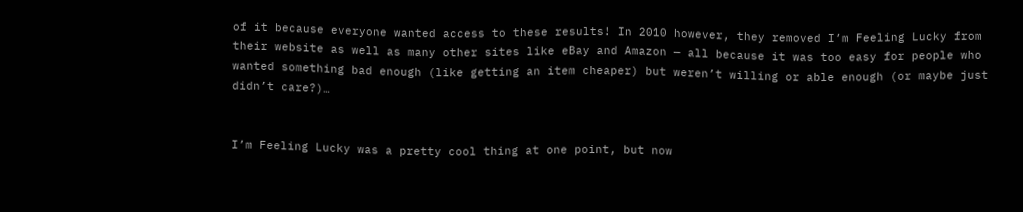of it because everyone wanted access to these results! In 2010 however, they removed I’m Feeling Lucky from their website as well as many other sites like eBay and Amazon — all because it was too easy for people who wanted something bad enough (like getting an item cheaper) but weren’t willing or able enough (or maybe just didn’t care?)…


I’m Feeling Lucky was a pretty cool thing at one point, but now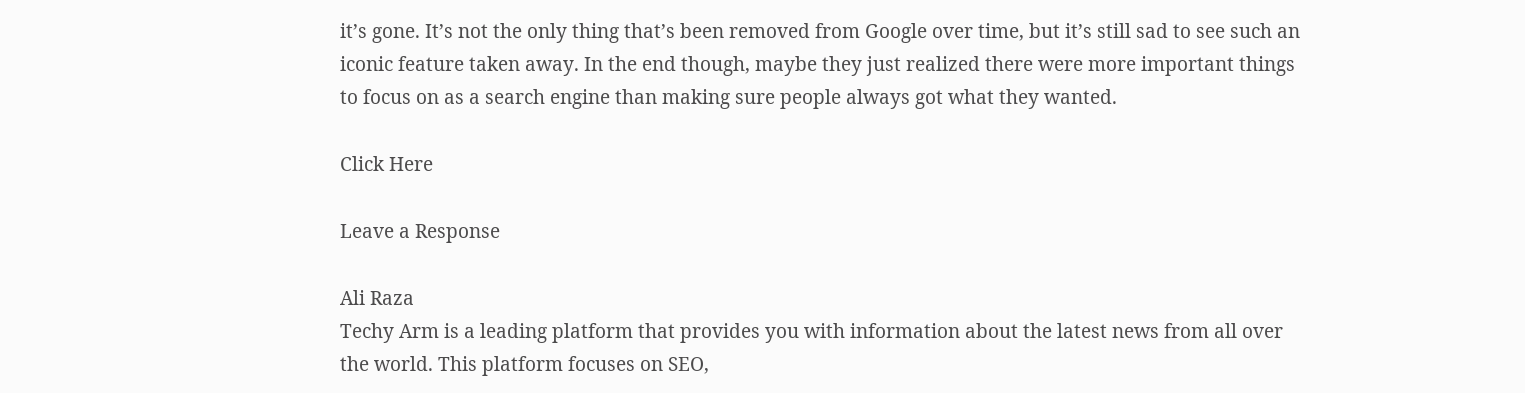it’s gone. It’s not the only thing that’s been removed from Google over time, but it’s still sad to see such an iconic feature taken away. In the end though, maybe they just realized there were more important things to focus on as a search engine than making sure people always got what they wanted.

Click Here

Leave a Response

Ali Raza
Techy Arm is a leading platform that provides you with information about the latest news from all over the world. This platform focuses on SEO,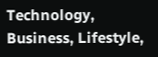Technology, Business, Lifestyle,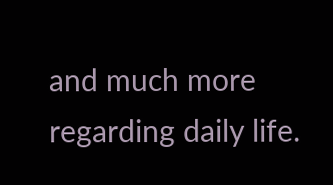and much more regarding daily life.